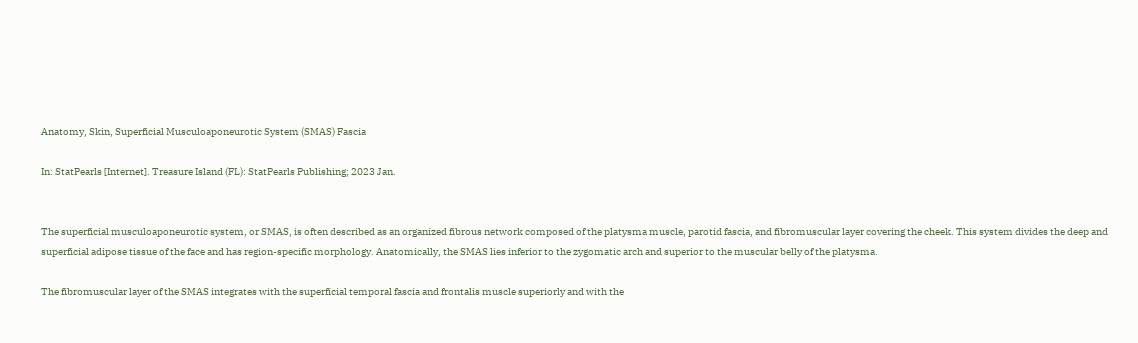Anatomy, Skin, Superficial Musculoaponeurotic System (SMAS) Fascia

In: StatPearls [Internet]. Treasure Island (FL): StatPearls Publishing; 2023 Jan.


The superficial musculoaponeurotic system, or SMAS, is often described as an organized fibrous network composed of the platysma muscle, parotid fascia, and fibromuscular layer covering the cheek. This system divides the deep and superficial adipose tissue of the face and has region-specific morphology. Anatomically, the SMAS lies inferior to the zygomatic arch and superior to the muscular belly of the platysma.

The fibromuscular layer of the SMAS integrates with the superficial temporal fascia and frontalis muscle superiorly and with the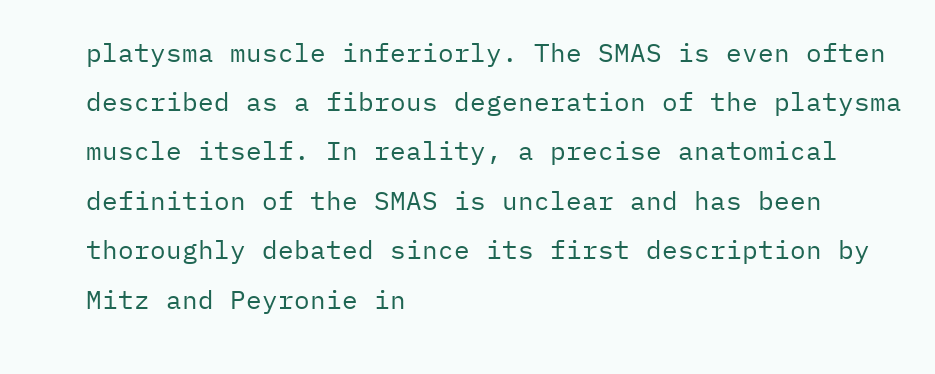platysma muscle inferiorly. The SMAS is even often described as a fibrous degeneration of the platysma muscle itself. In reality, a precise anatomical definition of the SMAS is unclear and has been thoroughly debated since its first description by Mitz and Peyronie in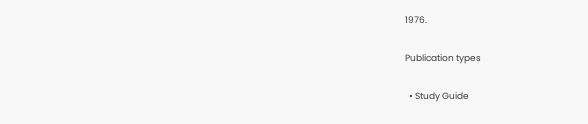1976.

Publication types

  • Study Guide